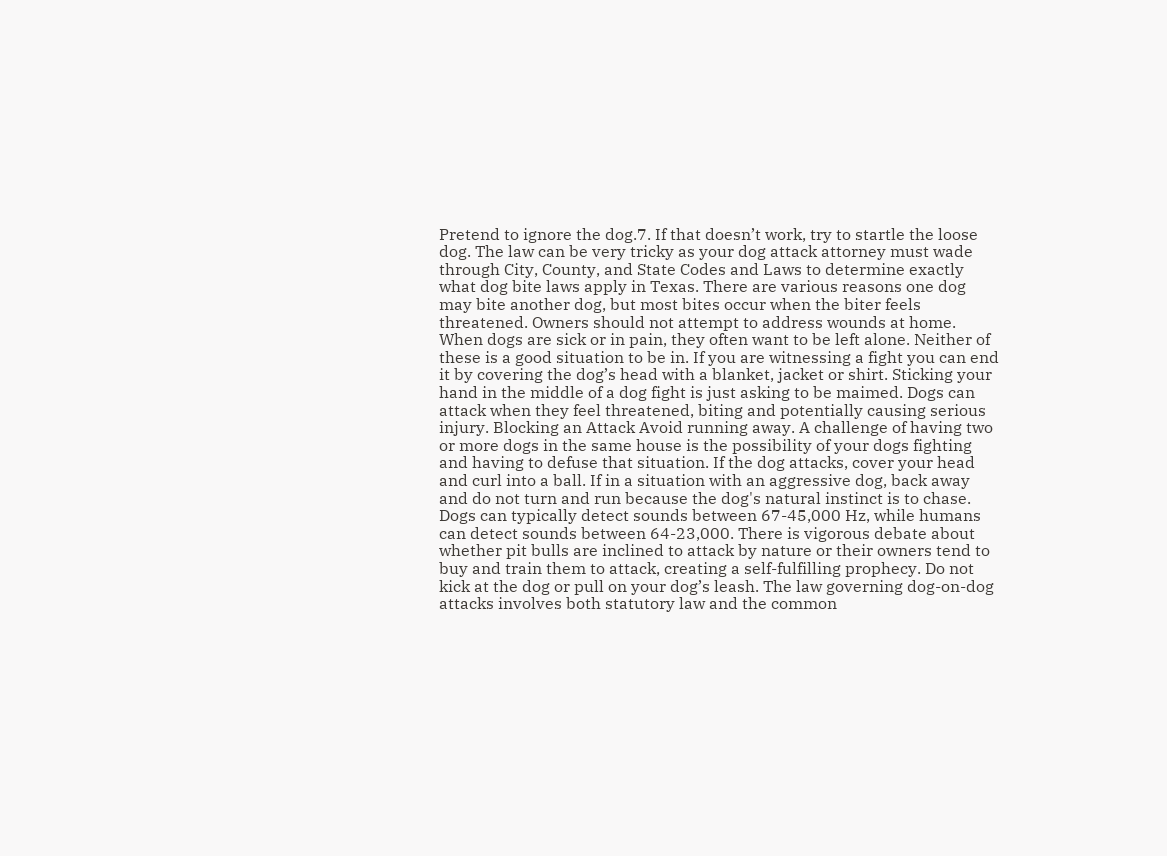Pretend to ignore the dog.7. If that doesn’t work, try to startle the loose dog. The law can be very tricky as your dog attack attorney must wade through City, County, and State Codes and Laws to determine exactly what dog bite laws apply in Texas. There are various reasons one dog may bite another dog, but most bites occur when the biter feels threatened. Owners should not attempt to address wounds at home. When dogs are sick or in pain, they often want to be left alone. Neither of these is a good situation to be in. If you are witnessing a fight you can end it by covering the dog’s head with a blanket, jacket or shirt. Sticking your hand in the middle of a dog fight is just asking to be maimed. Dogs can attack when they feel threatened, biting and potentially causing serious injury. Blocking an Attack Avoid running away. A challenge of having two or more dogs in the same house is the possibility of your dogs fighting and having to defuse that situation. If the dog attacks, cover your head and curl into a ball. If in a situation with an aggressive dog, back away and do not turn and run because the dog's natural instinct is to chase. Dogs can typically detect sounds between 67-45,000 Hz, while humans can detect sounds between 64-23,000. There is vigorous debate about whether pit bulls are inclined to attack by nature or their owners tend to buy and train them to attack, creating a self-fulfilling prophecy. Do not kick at the dog or pull on your dog’s leash. The law governing dog-on-dog attacks involves both statutory law and the common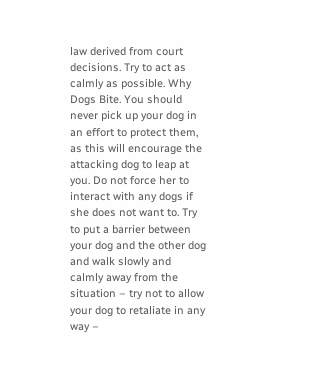law derived from court decisions. Try to act as calmly as possible. Why Dogs Bite. You should never pick up your dog in an effort to protect them, as this will encourage the attacking dog to leap at you. Do not force her to interact with any dogs if she does not want to. Try to put a barrier between your dog and the other dog and walk slowly and calmly away from the situation – try not to allow your dog to retaliate in any way –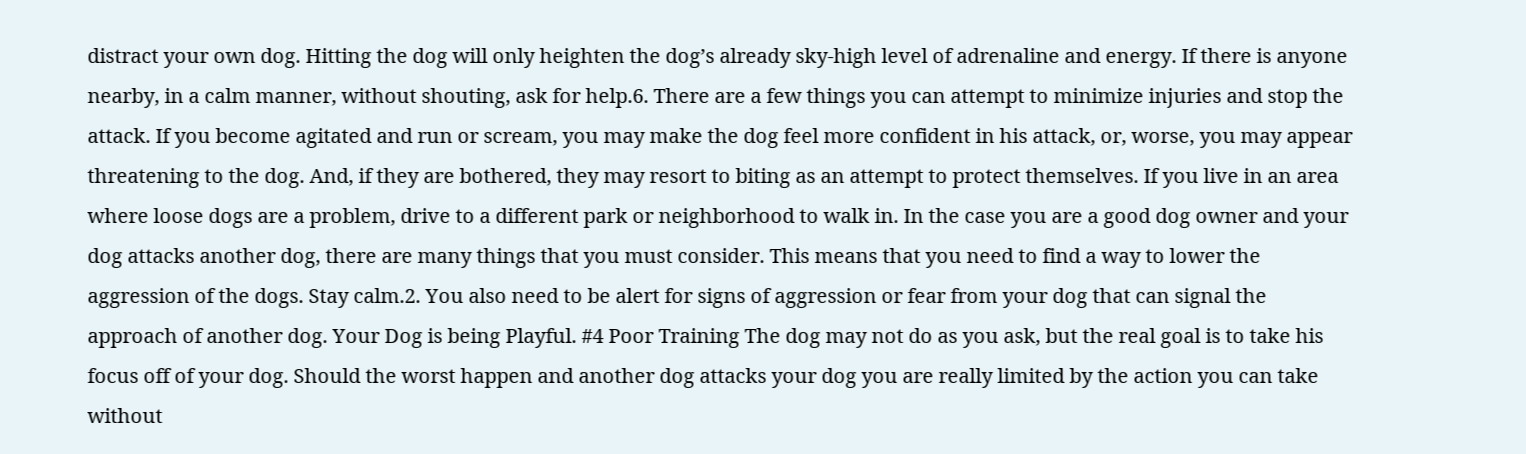distract your own dog. Hitting the dog will only heighten the dog’s already sky-high level of adrenaline and energy. If there is anyone nearby, in a calm manner, without shouting, ask for help.6. There are a few things you can attempt to minimize injuries and stop the attack. If you become agitated and run or scream, you may make the dog feel more confident in his attack, or, worse, you may appear threatening to the dog. And, if they are bothered, they may resort to biting as an attempt to protect themselves. If you live in an area where loose dogs are a problem, drive to a different park or neighborhood to walk in. In the case you are a good dog owner and your dog attacks another dog, there are many things that you must consider. This means that you need to find a way to lower the aggression of the dogs. Stay calm.2. You also need to be alert for signs of aggression or fear from your dog that can signal the approach of another dog. Your Dog is being Playful. #4 Poor Training The dog may not do as you ask, but the real goal is to take his focus off of your dog. Should the worst happen and another dog attacks your dog you are really limited by the action you can take without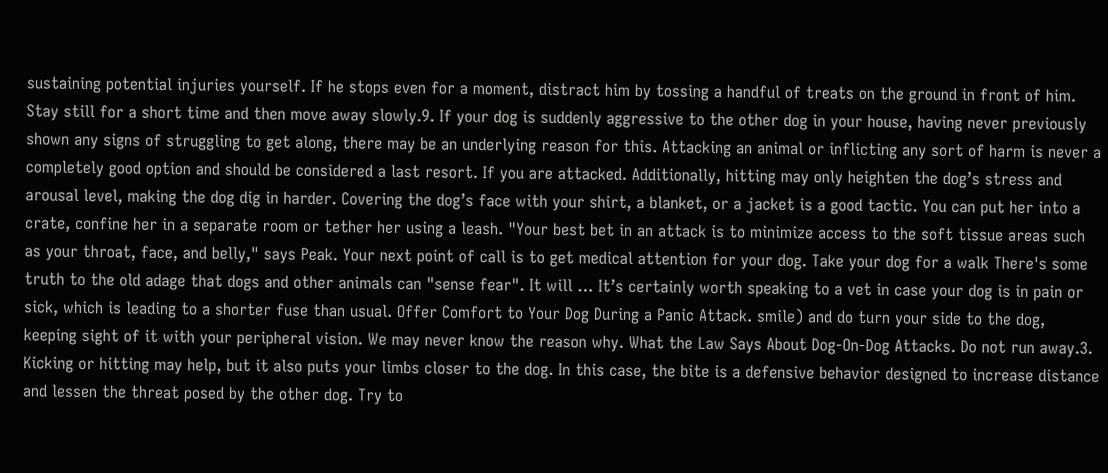sustaining potential injuries yourself. If he stops even for a moment, distract him by tossing a handful of treats on the ground in front of him. Stay still for a short time and then move away slowly.9. If your dog is suddenly aggressive to the other dog in your house, having never previously shown any signs of struggling to get along, there may be an underlying reason for this. Attacking an animal or inflicting any sort of harm is never a completely good option and should be considered a last resort. If you are attacked. Additionally, hitting may only heighten the dog’s stress and arousal level, making the dog dig in harder. Covering the dog’s face with your shirt, a blanket, or a jacket is a good tactic. You can put her into a crate, confine her in a separate room or tether her using a leash. "Your best bet in an attack is to minimize access to the soft tissue areas such as your throat, face, and belly," says Peak. Your next point of call is to get medical attention for your dog. Take your dog for a walk There's some truth to the old adage that dogs and other animals can "sense fear". It will … It’s certainly worth speaking to a vet in case your dog is in pain or sick, which is leading to a shorter fuse than usual. Offer Comfort to Your Dog During a Panic Attack. smile) and do turn your side to the dog, keeping sight of it with your peripheral vision. We may never know the reason why. What the Law Says About Dog-On-Dog Attacks. Do not run away.3. Kicking or hitting may help, but it also puts your limbs closer to the dog. In this case, the bite is a defensive behavior designed to increase distance and lessen the threat posed by the other dog. Try to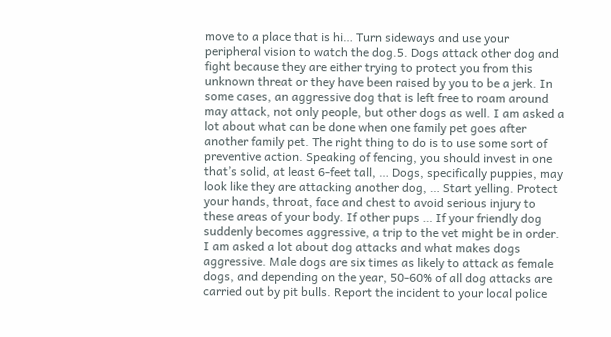move to a place that is hi… Turn sideways and use your peripheral vision to watch the dog.5. Dogs attack other dog and fight because they are either trying to protect you from this unknown threat or they have been raised by you to be a jerk. In some cases, an aggressive dog that is left free to roam around may attack, not only people, but other dogs as well. I am asked a lot about what can be done when one family pet goes after another family pet. The right thing to do is to use some sort of preventive action. Speaking of fencing, you should invest in one that’s solid, at least 6-feet tall, … Dogs, specifically puppies, may look like they are attacking another dog, … Start yelling. Protect your hands, throat, face and chest to avoid serious injury to these areas of your body. If other pups … If your friendly dog suddenly becomes aggressive, a trip to the vet might be in order. I am asked a lot about dog attacks and what makes dogs aggressive. Male dogs are six times as likely to attack as female dogs, and depending on the year, 50-60% of all dog attacks are carried out by pit bulls. Report the incident to your local police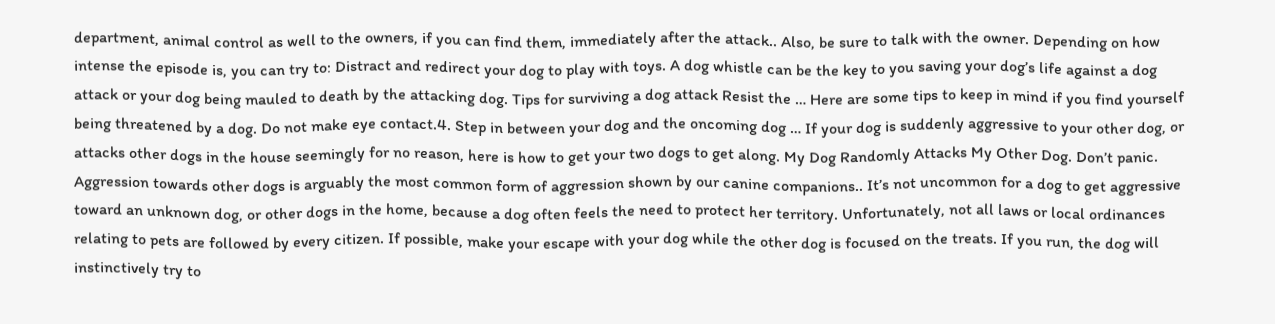department, animal control as well to the owners, if you can find them, immediately after the attack.. Also, be sure to talk with the owner. Depending on how intense the episode is, you can try to: Distract and redirect your dog to play with toys. A dog whistle can be the key to you saving your dog’s life against a dog attack or your dog being mauled to death by the attacking dog. Tips for surviving a dog attack Resist the … Here are some tips to keep in mind if you find yourself being threatened by a dog. Do not make eye contact.4. Step in between your dog and the oncoming dog … If your dog is suddenly aggressive to your other dog, or attacks other dogs in the house seemingly for no reason, here is how to get your two dogs to get along. My Dog Randomly Attacks My Other Dog. Don’t panic. Aggression towards other dogs is arguably the most common form of aggression shown by our canine companions.. It’s not uncommon for a dog to get aggressive toward an unknown dog, or other dogs in the home, because a dog often feels the need to protect her territory. Unfortunately, not all laws or local ordinances relating to pets are followed by every citizen. If possible, make your escape with your dog while the other dog is focused on the treats. If you run, the dog will instinctively try to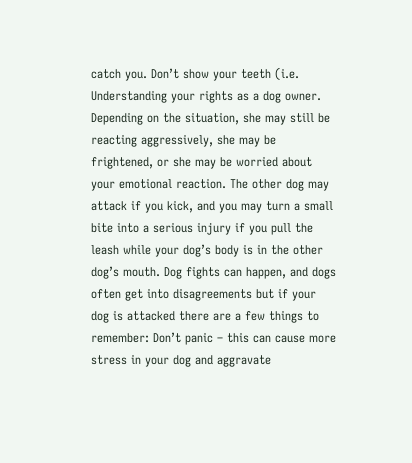catch you. Don’t show your teeth (i.e. Understanding your rights as a dog owner. Depending on the situation, she may still be reacting aggressively, she may be frightened, or she may be worried about your emotional reaction. The other dog may attack if you kick, and you may turn a small bite into a serious injury if you pull the leash while your dog’s body is in the other dog’s mouth. Dog fights can happen, and dogs often get into disagreements but if your dog is attacked there are a few things to remember: Don’t panic – this can cause more stress in your dog and aggravate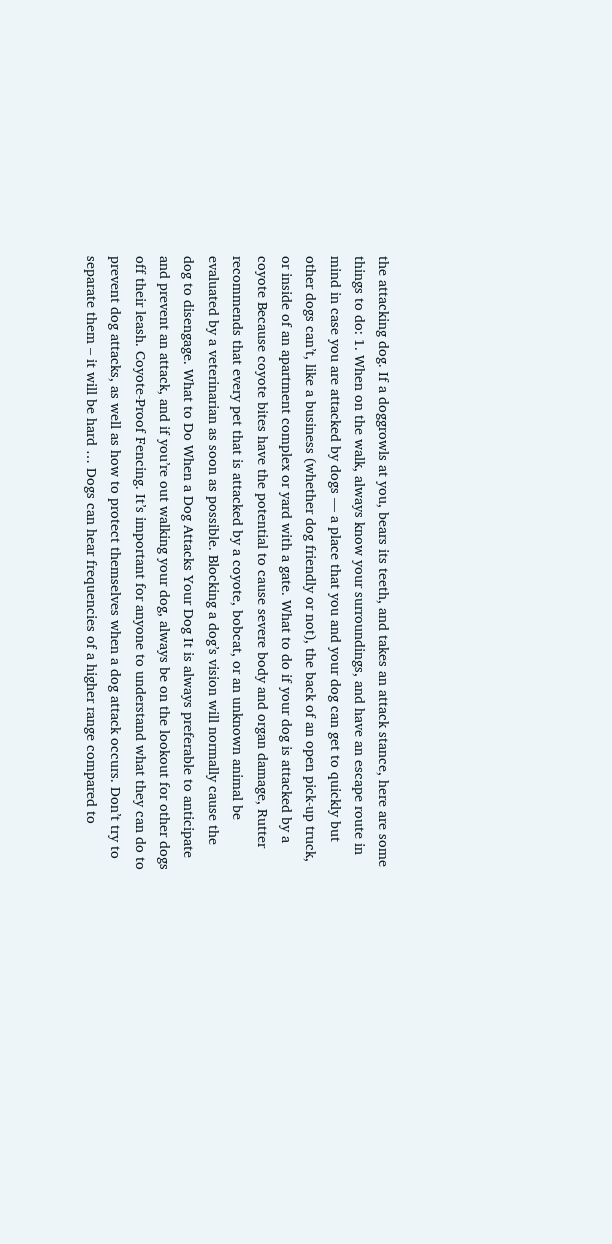the attacking dog. If a doggrowls at you, bears its teeth, and takes an attack stance, here are some things to do: 1. When on the walk, always know your surroundings, and have an escape route in mind in case you are attacked by dogs — a place that you and your dog can get to quickly but other dogs can’t, like a business (whether dog friendly or not), the back of an open pick-up truck, or inside of an apartment complex or yard with a gate. What to do if your dog is attacked by a coyote Because coyote bites have the potential to cause severe body and organ damage, Rutter recommends that every pet that is attacked by a coyote, bobcat, or an unknown animal be evaluated by a veterinarian as soon as possible. Blocking a dog’s vision will normally cause the dog to disengage. What to Do When a Dog Attacks Your Dog It is always preferable to anticipate and prevent an attack, and if you’re out walking your dog, always be on the lookout for other dogs off their leash. Coyote-Proof Fencing. It’s important for anyone to understand what they can do to prevent dog attacks, as well as how to protect themselves when a dog attack occurs. Don’t try to separate them – it will be hard … Dogs can hear frequencies of a higher range compared to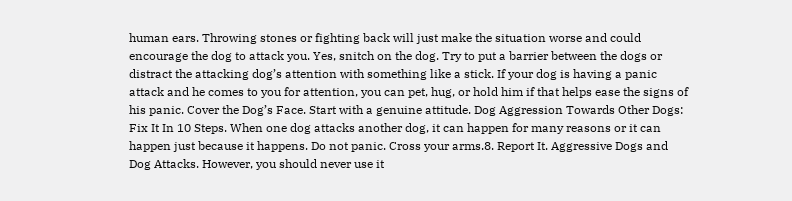human ears. Throwing stones or fighting back will just make the situation worse and could encourage the dog to attack you. Yes, snitch on the dog. Try to put a barrier between the dogs or distract the attacking dog’s attention with something like a stick. If your dog is having a panic attack and he comes to you for attention, you can pet, hug, or hold him if that helps ease the signs of his panic. Cover the Dog’s Face. Start with a genuine attitude. Dog Aggression Towards Other Dogs: Fix It In 10 Steps. When one dog attacks another dog, it can happen for many reasons or it can happen just because it happens. Do not panic. Cross your arms.8. Report It. Aggressive Dogs and Dog Attacks. However, you should never use it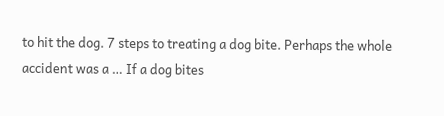to hit the dog. 7 steps to treating a dog bite. Perhaps the whole accident was a … If a dog bites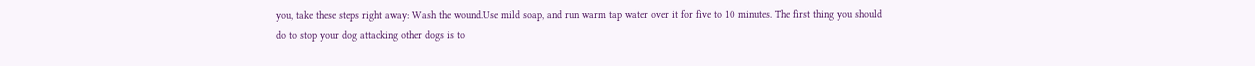you, take these steps right away: Wash the wound.Use mild soap, and run warm tap water over it for five to 10 minutes. The first thing you should do to stop your dog attacking other dogs is to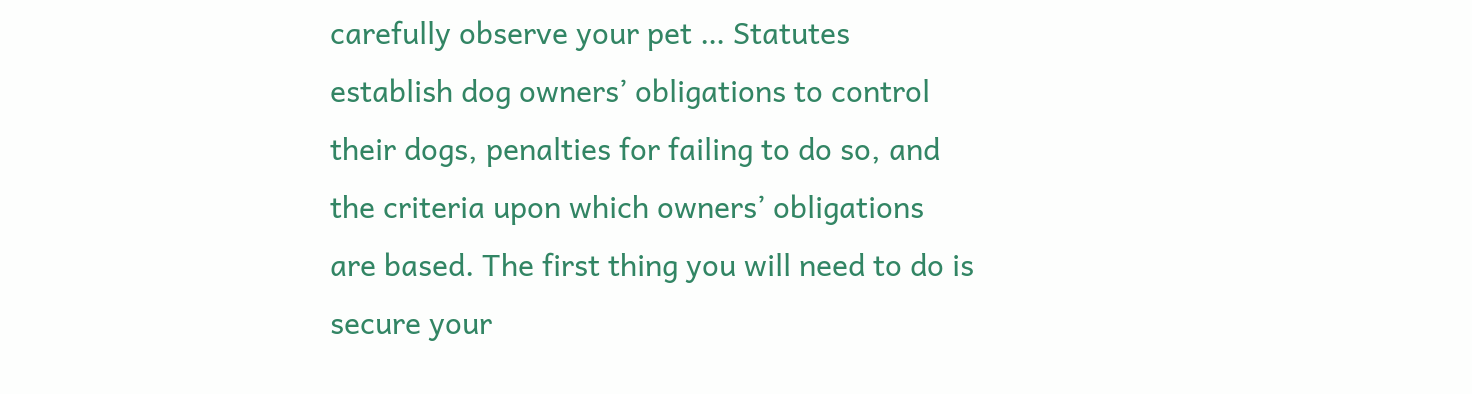carefully observe your pet … Statutes establish dog owners’ obligations to control their dogs, penalties for failing to do so, and the criteria upon which owners’ obligations are based. The first thing you will need to do is secure your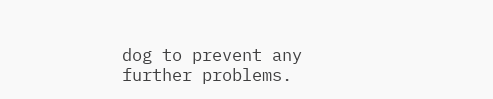dog to prevent any further problems.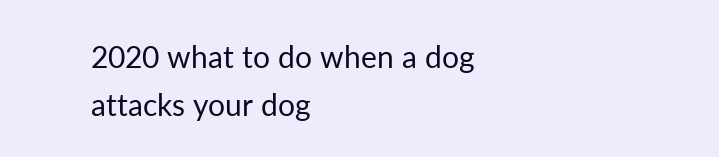2020 what to do when a dog attacks your dog